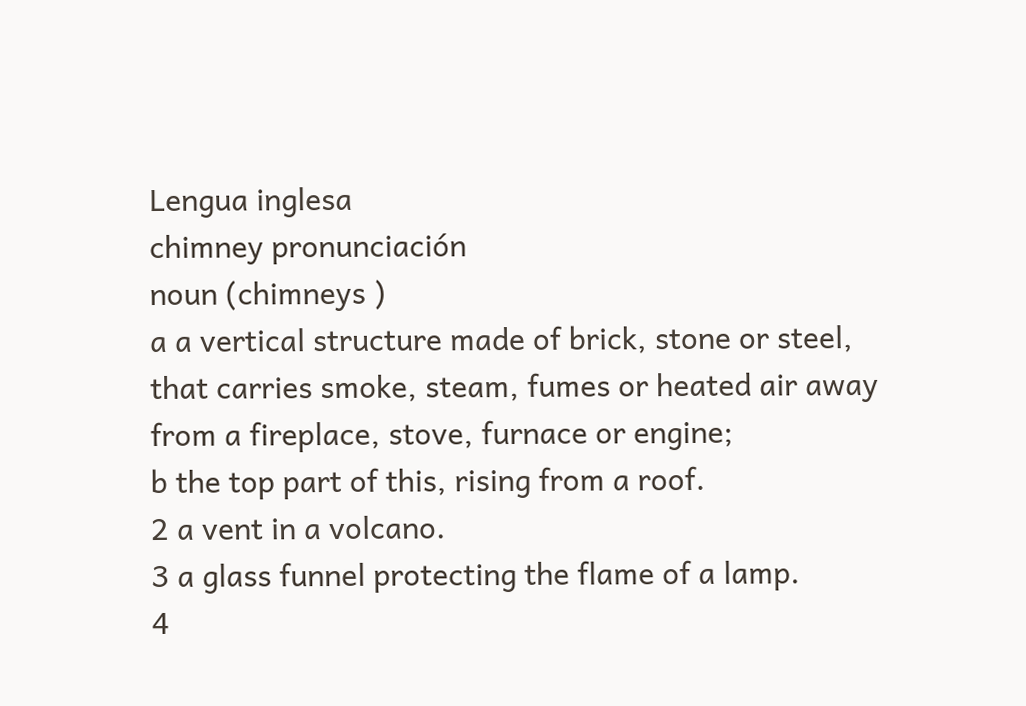Lengua inglesa
chimney pronunciación
noun (chimneys )
a a vertical structure made of brick, stone or steel, that carries smoke, steam, fumes or heated air away from a fireplace, stove, furnace or engine;
b the top part of this, rising from a roof.
2 a vent in a volcano.
3 a glass funnel protecting the flame of a lamp.
4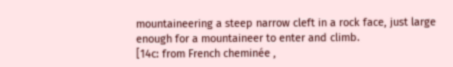mountaineering a steep narrow cleft in a rock face, just large enough for a mountaineer to enter and climb.
[14c: from French cheminée ,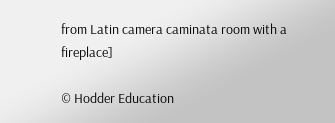from Latin camera caminata room with a fireplace]

© Hodder Education